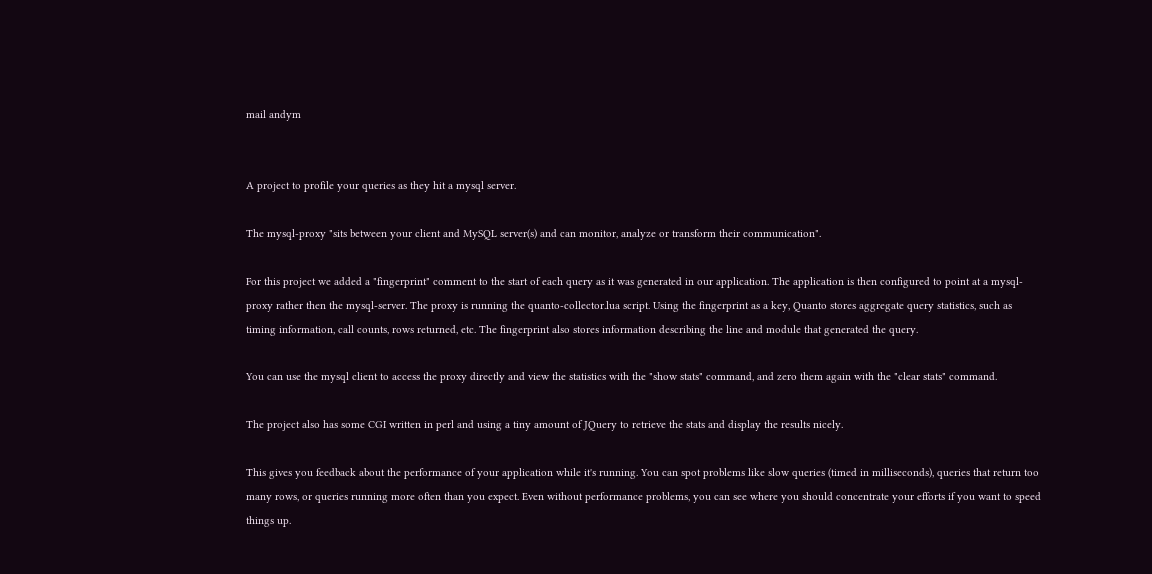mail andym


A project to profile your queries as they hit a mysql server.

The mysql-proxy "sits between your client and MySQL server(s) and can monitor, analyze or transform their communication".

For this project we added a "fingerprint" comment to the start of each query as it was generated in our application. The application is then configured to point at a mysql-proxy rather then the mysql-server. The proxy is running the quanto-collector.lua script. Using the fingerprint as a key, Quanto stores aggregate query statistics, such as timing information, call counts, rows returned, etc. The fingerprint also stores information describing the line and module that generated the query.

You can use the mysql client to access the proxy directly and view the statistics with the "show stats" command, and zero them again with the "clear stats" command.

The project also has some CGI written in perl and using a tiny amount of JQuery to retrieve the stats and display the results nicely.

This gives you feedback about the performance of your application while it's running. You can spot problems like slow queries (timed in milliseconds), queries that return too many rows, or queries running more often than you expect. Even without performance problems, you can see where you should concentrate your efforts if you want to speed things up.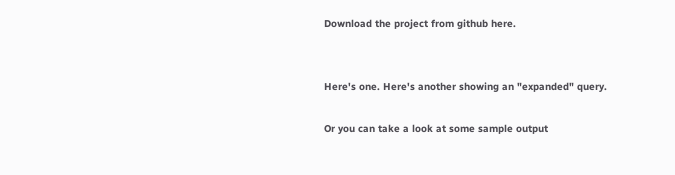Download the project from github here.


Here's one. Here's another showing an "expanded" query.

Or you can take a look at some sample output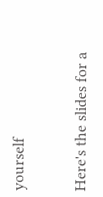yourself


Here's the slides for a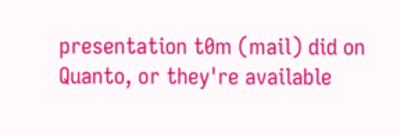presentation t0m (mail) did on Quanto, or they're available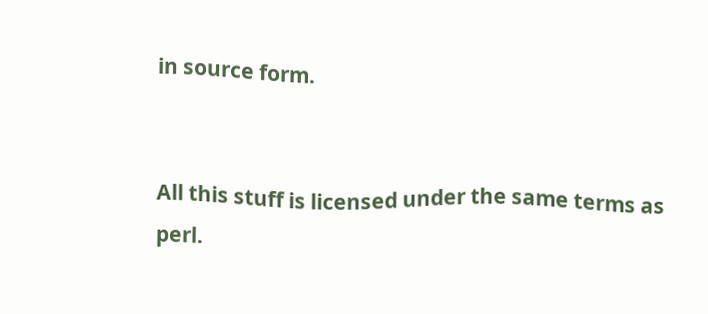in source form.


All this stuff is licensed under the same terms as perl.